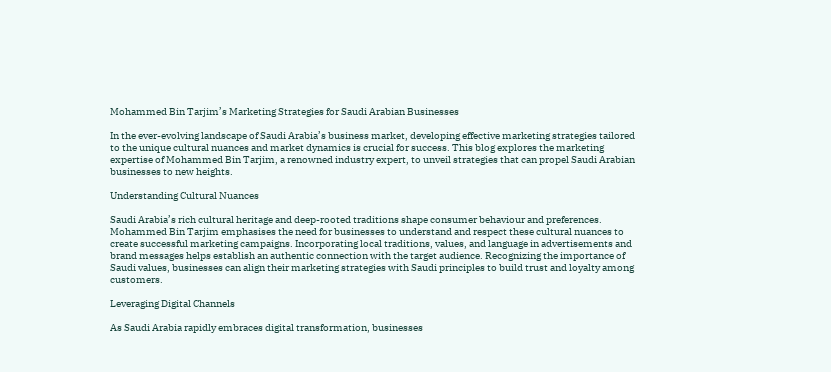Mohammed Bin Tarjim’s Marketing Strategies for Saudi Arabian Businesses

In the ever-evolving landscape of Saudi Arabia’s business market, developing effective marketing strategies tailored to the unique cultural nuances and market dynamics is crucial for success. This blog explores the marketing expertise of Mohammed Bin Tarjim, a renowned industry expert, to unveil strategies that can propel Saudi Arabian businesses to new heights.

Understanding Cultural Nuances

Saudi Arabia’s rich cultural heritage and deep-rooted traditions shape consumer behaviour and preferences. Mohammed Bin Tarjim emphasises the need for businesses to understand and respect these cultural nuances to create successful marketing campaigns. Incorporating local traditions, values, and language in advertisements and brand messages helps establish an authentic connection with the target audience. Recognizing the importance of Saudi values, businesses can align their marketing strategies with Saudi principles to build trust and loyalty among customers.

Leveraging Digital Channels

As Saudi Arabia rapidly embraces digital transformation, businesses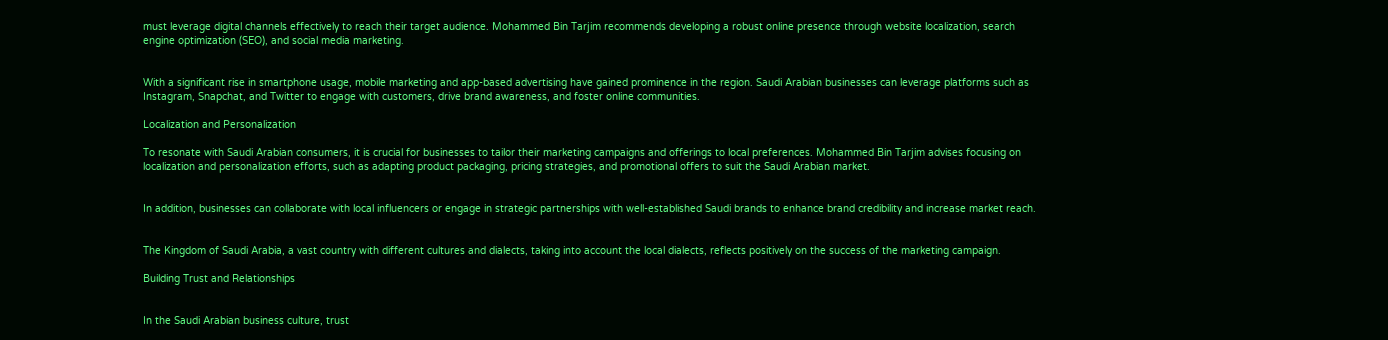must leverage digital channels effectively to reach their target audience. Mohammed Bin Tarjim recommends developing a robust online presence through website localization, search engine optimization (SEO), and social media marketing.


With a significant rise in smartphone usage, mobile marketing and app-based advertising have gained prominence in the region. Saudi Arabian businesses can leverage platforms such as Instagram, Snapchat, and Twitter to engage with customers, drive brand awareness, and foster online communities.

Localization and Personalization

To resonate with Saudi Arabian consumers, it is crucial for businesses to tailor their marketing campaigns and offerings to local preferences. Mohammed Bin Tarjim advises focusing on localization and personalization efforts, such as adapting product packaging, pricing strategies, and promotional offers to suit the Saudi Arabian market.


In addition, businesses can collaborate with local influencers or engage in strategic partnerships with well-established Saudi brands to enhance brand credibility and increase market reach.


The Kingdom of Saudi Arabia, a vast country with different cultures and dialects, taking into account the local dialects, reflects positively on the success of the marketing campaign.

Building Trust and Relationships


In the Saudi Arabian business culture, trust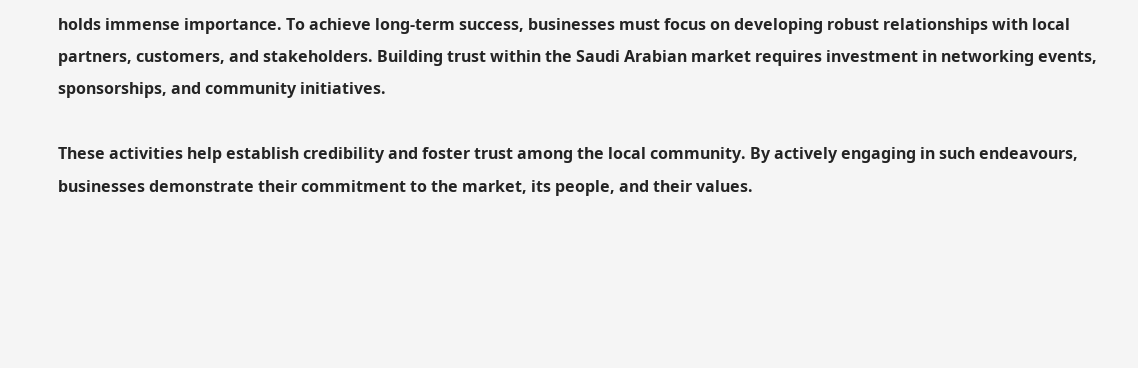holds immense importance. To achieve long-term success, businesses must focus on developing robust relationships with local partners, customers, and stakeholders. Building trust within the Saudi Arabian market requires investment in networking events, sponsorships, and community initiatives.

These activities help establish credibility and foster trust among the local community. By actively engaging in such endeavours, businesses demonstrate their commitment to the market, its people, and their values.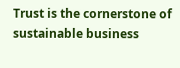Trust is the cornerstone of sustainable business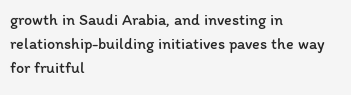growth in Saudi Arabia, and investing in relationship-building initiatives paves the way for fruitful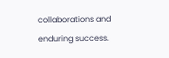collaborations and enduring success.